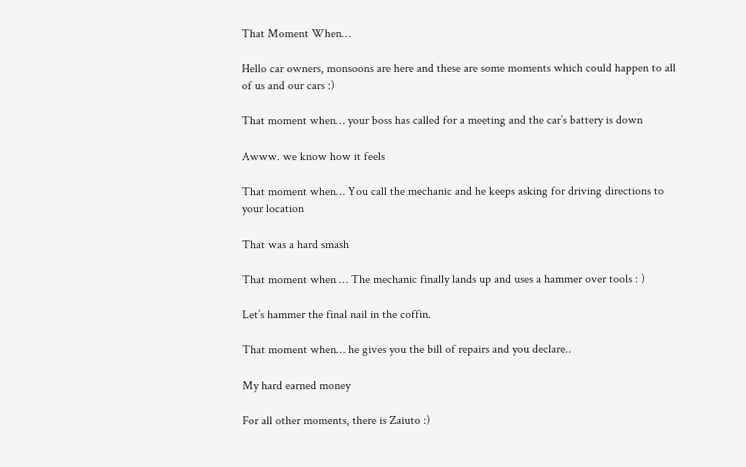That Moment When…

Hello car owners, monsoons are here and these are some moments which could happen to all of us and our cars :)

That moment when… your boss has called for a meeting and the car’s battery is down

Awww. we know how it feels

That moment when… You call the mechanic and he keeps asking for driving directions to your location

That was a hard smash

That moment when … The mechanic finally lands up and uses a hammer over tools : )

Let’s hammer the final nail in the coffin.

That moment when… he gives you the bill of repairs and you declare..

My hard earned money

For all other moments, there is Zaiuto :)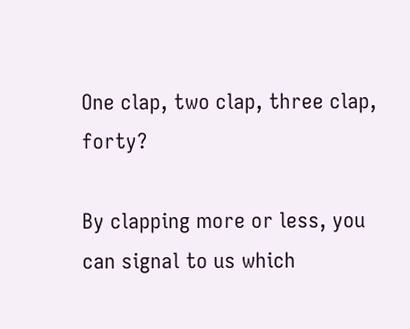One clap, two clap, three clap, forty?

By clapping more or less, you can signal to us which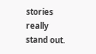stories really stand out.